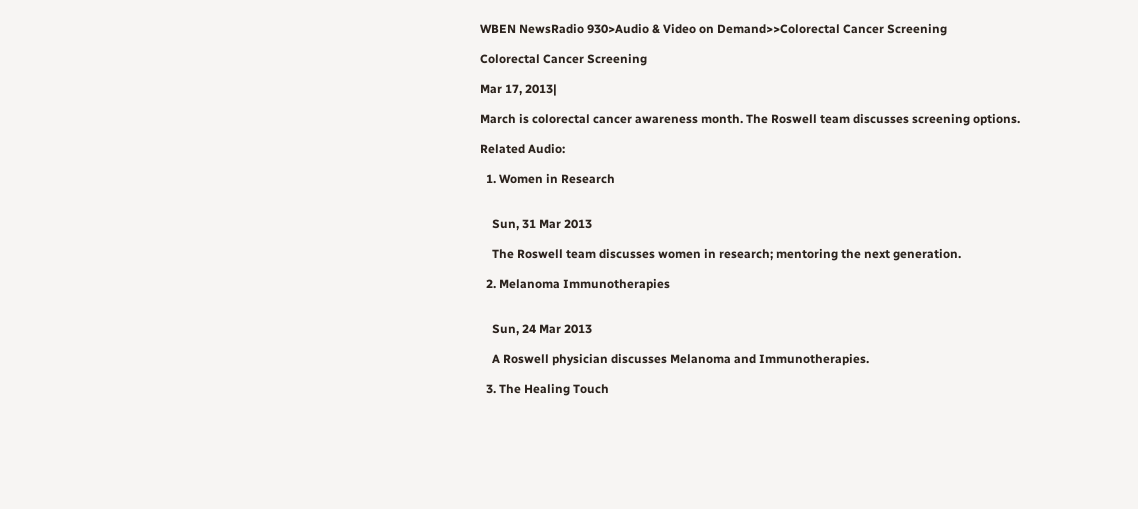WBEN NewsRadio 930>Audio & Video on Demand>>Colorectal Cancer Screening

Colorectal Cancer Screening

Mar 17, 2013|

March is colorectal cancer awareness month. The Roswell team discusses screening options.

Related Audio:

  1. Women in Research


    Sun, 31 Mar 2013

    The Roswell team discusses women in research; mentoring the next generation.

  2. Melanoma Immunotherapies


    Sun, 24 Mar 2013

    A Roswell physician discusses Melanoma and Immunotherapies.

  3. The Healing Touch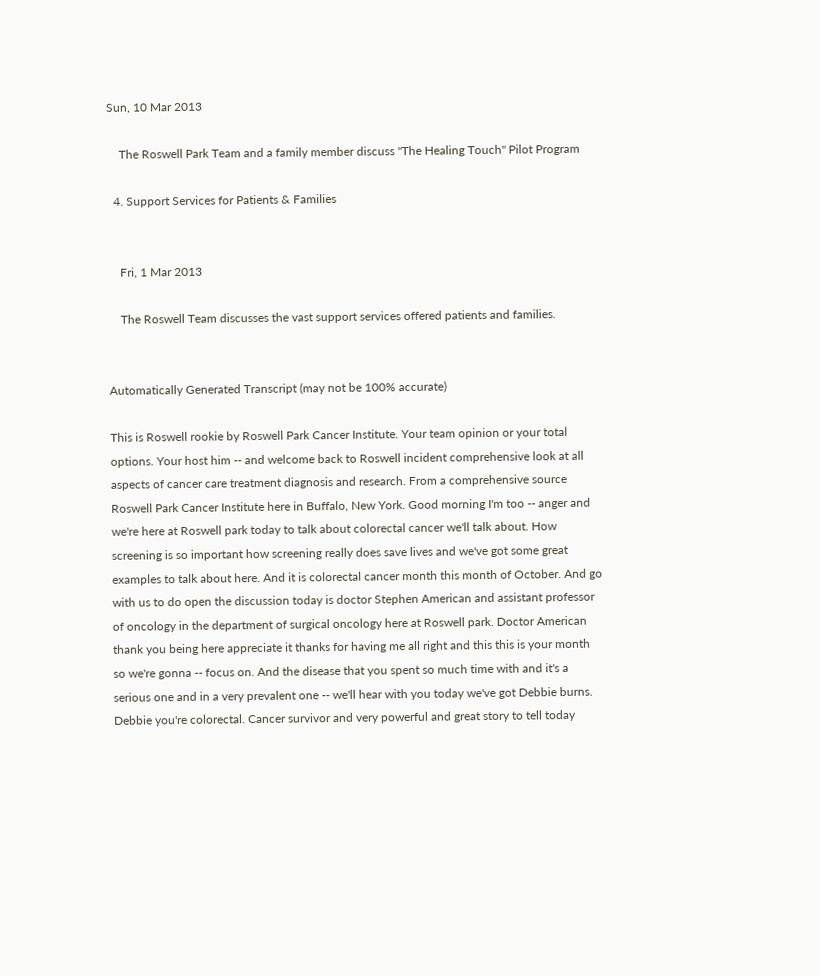Sun, 10 Mar 2013

    The Roswell Park Team and a family member discuss "The Healing Touch" Pilot Program

  4. Support Services for Patients & Families


    Fri, 1 Mar 2013

    The Roswell Team discusses the vast support services offered patients and families.


Automatically Generated Transcript (may not be 100% accurate)

This is Roswell rookie by Roswell Park Cancer Institute. Your team opinion or your total options. Your host him -- and welcome back to Roswell incident comprehensive look at all aspects of cancer care treatment diagnosis and research. From a comprehensive source Roswell Park Cancer Institute here in Buffalo, New York. Good morning I'm too -- anger and we're here at Roswell park today to talk about colorectal cancer we'll talk about. How screening is so important how screening really does save lives and we've got some great examples to talk about here. And it is colorectal cancer month this month of October. And go with us to do open the discussion today is doctor Stephen American and assistant professor of oncology in the department of surgical oncology here at Roswell park. Doctor American thank you being here appreciate it thanks for having me all right and this this is your month so we're gonna -- focus on. And the disease that you spent so much time with and it's a serious one and in a very prevalent one -- we'll hear with you today we've got Debbie burns. Debbie you're colorectal. Cancer survivor and very powerful and great story to tell today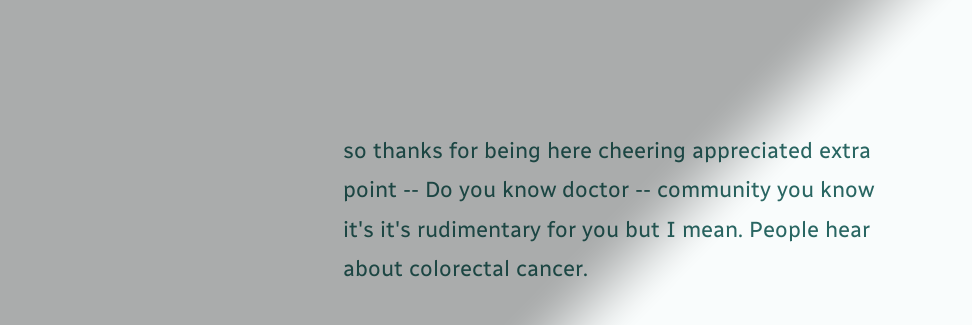so thanks for being here cheering appreciated extra point -- Do you know doctor -- community you know it's it's rudimentary for you but I mean. People hear about colorectal cancer.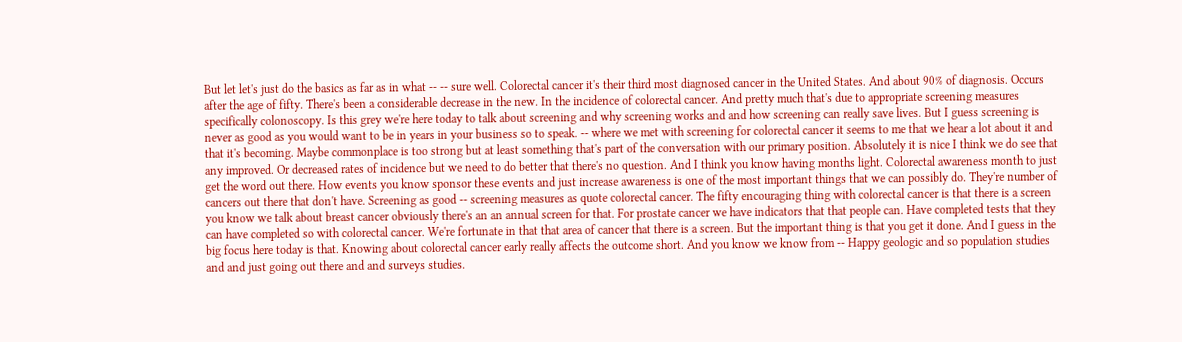But let let's just do the basics as far as in what -- -- sure well. Colorectal cancer it's their third most diagnosed cancer in the United States. And about 90% of diagnosis. Occurs after the age of fifty. There's been a considerable decrease in the new. In the incidence of colorectal cancer. And pretty much that's due to appropriate screening measures specifically colonoscopy. Is this grey we're here today to talk about screening and why screening works and and how screening can really save lives. But I guess screening is never as good as you would want to be in years in your business so to speak. -- where we met with screening for colorectal cancer it seems to me that we hear a lot about it and that it's becoming. Maybe commonplace is too strong but at least something that's part of the conversation with our primary position. Absolutely it is nice I think we do see that any improved. Or decreased rates of incidence but we need to do better that there's no question. And I think you know having months light. Colorectal awareness month to just get the word out there. How events you know sponsor these events and just increase awareness is one of the most important things that we can possibly do. They're number of cancers out there that don't have. Screening as good -- screening measures as quote colorectal cancer. The fifty encouraging thing with colorectal cancer is that there is a screen you know we talk about breast cancer obviously there's an an annual screen for that. For prostate cancer we have indicators that that people can. Have completed tests that they can have completed so with colorectal cancer. We're fortunate in that that area of cancer that there is a screen. But the important thing is that you get it done. And I guess in the big focus here today is that. Knowing about colorectal cancer early really affects the outcome short. And you know we know from -- Happy geologic and so population studies and and just going out there and and surveys studies.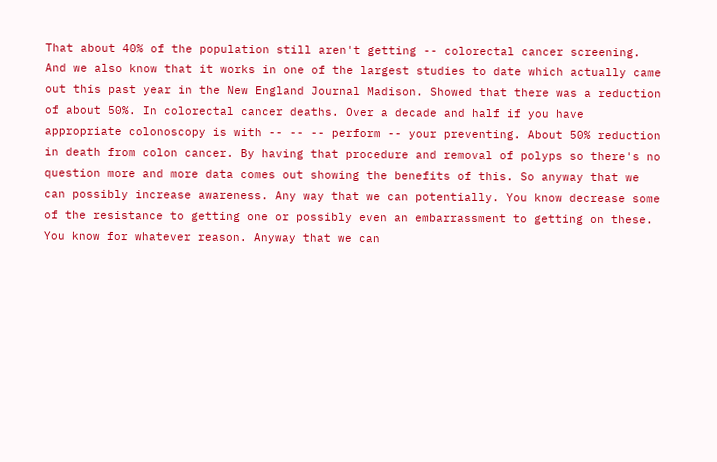That about 40% of the population still aren't getting -- colorectal cancer screening. And we also know that it works in one of the largest studies to date which actually came out this past year in the New England Journal Madison. Showed that there was a reduction of about 50%. In colorectal cancer deaths. Over a decade and half if you have appropriate colonoscopy is with -- -- -- perform -- your preventing. About 50% reduction in death from colon cancer. By having that procedure and removal of polyps so there's no question more and more data comes out showing the benefits of this. So anyway that we can possibly increase awareness. Any way that we can potentially. You know decrease some of the resistance to getting one or possibly even an embarrassment to getting on these. You know for whatever reason. Anyway that we can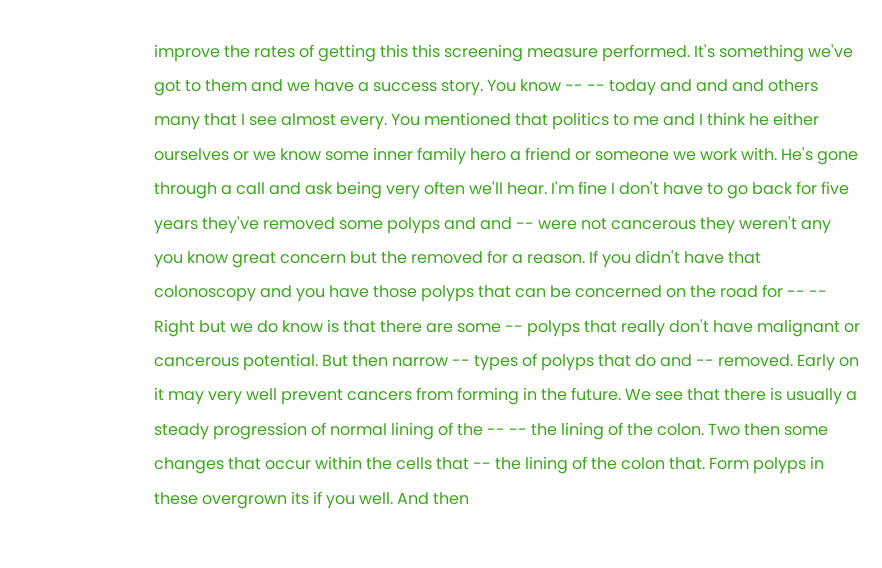improve the rates of getting this this screening measure performed. It's something we've got to them and we have a success story. You know -- -- today and and and others many that I see almost every. You mentioned that politics to me and I think he either ourselves or we know some inner family hero a friend or someone we work with. He's gone through a call and ask being very often we'll hear. I'm fine I don't have to go back for five years they've removed some polyps and and -- were not cancerous they weren't any you know great concern but the removed for a reason. If you didn't have that colonoscopy and you have those polyps that can be concerned on the road for -- -- Right but we do know is that there are some -- polyps that really don't have malignant or cancerous potential. But then narrow -- types of polyps that do and -- removed. Early on it may very well prevent cancers from forming in the future. We see that there is usually a steady progression of normal lining of the -- -- the lining of the colon. Two then some changes that occur within the cells that -- the lining of the colon that. Form polyps in these overgrown its if you well. And then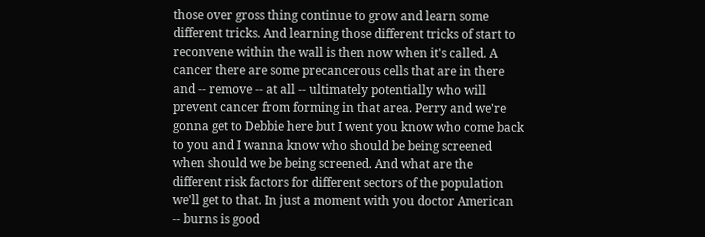those over gross thing continue to grow and learn some different tricks. And learning those different tricks of start to reconvene within the wall is then now when it's called. A cancer there are some precancerous cells that are in there and -- remove -- at all -- ultimately potentially who will prevent cancer from forming in that area. Perry and we're gonna get to Debbie here but I went you know who come back to you and I wanna know who should be being screened when should we be being screened. And what are the different risk factors for different sectors of the population we'll get to that. In just a moment with you doctor American -- burns is good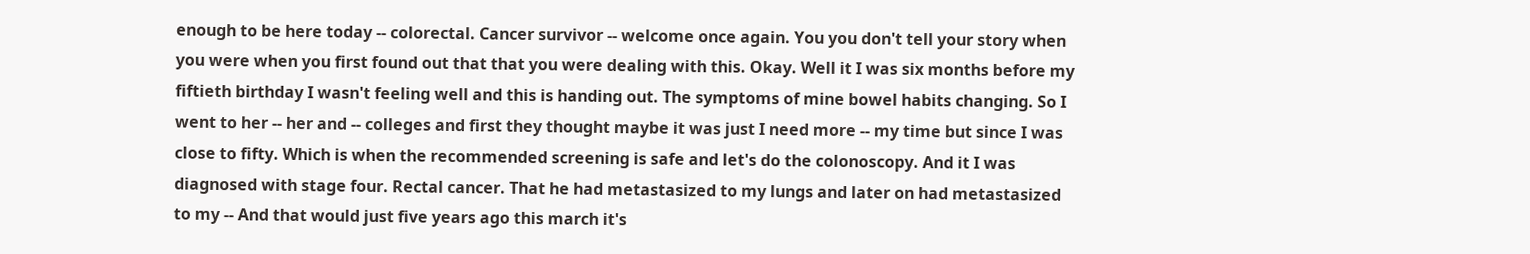enough to be here today -- colorectal. Cancer survivor -- welcome once again. You you don't tell your story when you were when you first found out that that you were dealing with this. Okay. Well it I was six months before my fiftieth birthday I wasn't feeling well and this is handing out. The symptoms of mine bowel habits changing. So I went to her -- her and -- colleges and first they thought maybe it was just I need more -- my time but since I was close to fifty. Which is when the recommended screening is safe and let's do the colonoscopy. And it I was diagnosed with stage four. Rectal cancer. That he had metastasized to my lungs and later on had metastasized to my -- And that would just five years ago this march it's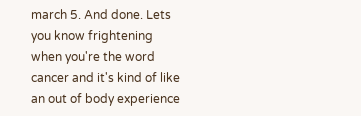march 5. And done. Lets you know frightening when you're the word cancer and it's kind of like an out of body experience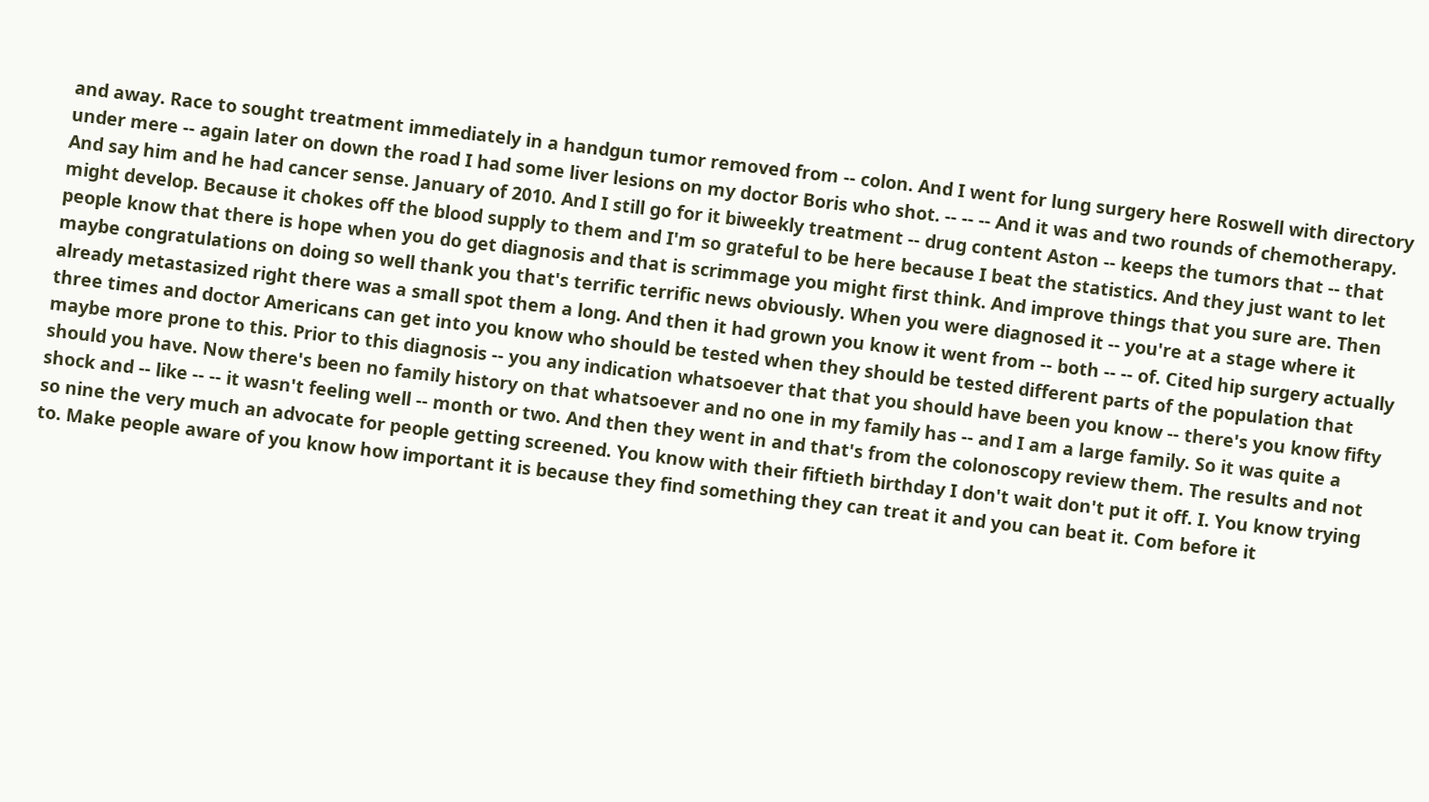and away. Race to sought treatment immediately in a handgun tumor removed from -- colon. And I went for lung surgery here Roswell with directory under mere -- again later on down the road I had some liver lesions on my doctor Boris who shot. -- -- -- And it was and two rounds of chemotherapy. And say him and he had cancer sense. January of 2010. And I still go for it biweekly treatment -- drug content Aston -- keeps the tumors that -- that might develop. Because it chokes off the blood supply to them and I'm so grateful to be here because I beat the statistics. And they just want to let people know that there is hope when you do get diagnosis and that is scrimmage you might first think. And improve things that you sure are. Then maybe congratulations on doing so well thank you that's terrific terrific news obviously. When you were diagnosed it -- you're at a stage where it already metastasized right there was a small spot them a long. And then it had grown you know it went from -- both -- -- of. Cited hip surgery actually three times and doctor Americans can get into you know who should be tested when they should be tested different parts of the population that maybe more prone to this. Prior to this diagnosis -- you any indication whatsoever that that you should have been you know -- there's you know fifty should you have. Now there's been no family history on that whatsoever and no one in my family has -- and I am a large family. So it was quite a shock and -- like -- -- it wasn't feeling well -- month or two. And then they went in and that's from the colonoscopy review them. The results and not so nine the very much an advocate for people getting screened. You know with their fiftieth birthday I don't wait don't put it off. I. You know trying to. Make people aware of you know how important it is because they find something they can treat it and you can beat it. Com before it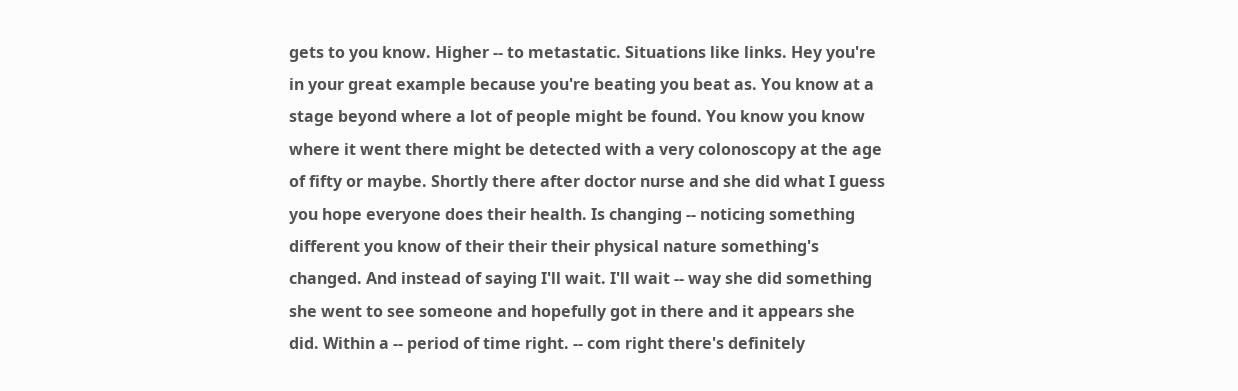gets to you know. Higher -- to metastatic. Situations like links. Hey you're in your great example because you're beating you beat as. You know at a stage beyond where a lot of people might be found. You know you know where it went there might be detected with a very colonoscopy at the age of fifty or maybe. Shortly there after doctor nurse and she did what I guess you hope everyone does their health. Is changing -- noticing something different you know of their their their physical nature something's changed. And instead of saying I'll wait. I'll wait -- way she did something she went to see someone and hopefully got in there and it appears she did. Within a -- period of time right. -- com right there's definitely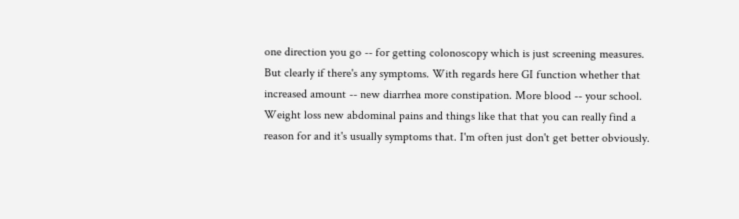one direction you go -- for getting colonoscopy which is just screening measures. But clearly if there's any symptoms. With regards here GI function whether that increased amount -- new diarrhea more constipation. More blood -- your school. Weight loss new abdominal pains and things like that that you can really find a reason for and it's usually symptoms that. I'm often just don't get better obviously.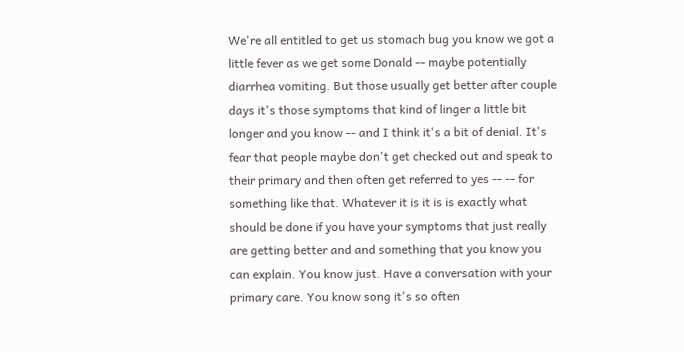We're all entitled to get us stomach bug you know we got a little fever as we get some Donald -- maybe potentially diarrhea vomiting. But those usually get better after couple days it's those symptoms that kind of linger a little bit longer and you know -- and I think it's a bit of denial. It's fear that people maybe don't get checked out and speak to their primary and then often get referred to yes -- -- for something like that. Whatever it is it is is exactly what should be done if you have your symptoms that just really are getting better and and something that you know you can explain. You know just. Have a conversation with your primary care. You know song it's so often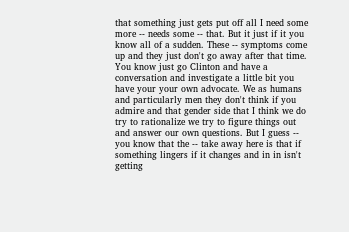that something just gets put off all I need some more -- needs some -- that. But it just if it you know all of a sudden. These -- symptoms come up and they just don't go away after that time. You know just go Clinton and have a conversation and investigate a little bit you have your your own advocate. We as humans and particularly men they don't think if you admire and that gender side that I think we do try to rationalize we try to figure things out and answer our own questions. But I guess -- you know that the -- take away here is that if something lingers if it changes and in in isn't getting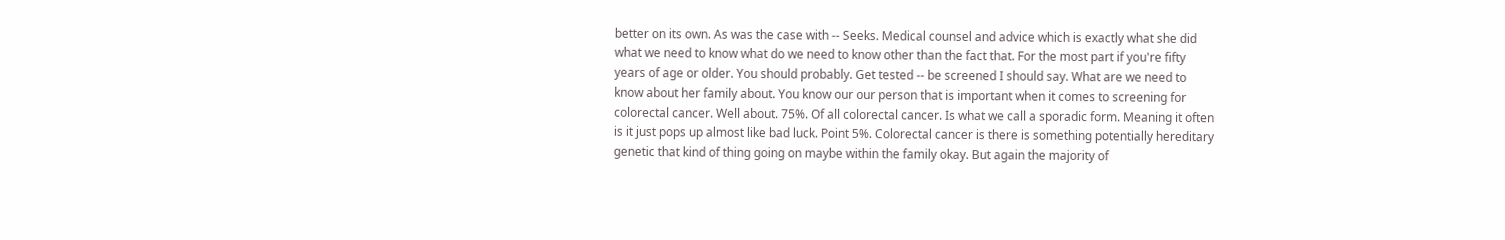better on its own. As was the case with -- Seeks. Medical counsel and advice which is exactly what she did what we need to know what do we need to know other than the fact that. For the most part if you're fifty years of age or older. You should probably. Get tested -- be screened I should say. What are we need to know about her family about. You know our our person that is important when it comes to screening for colorectal cancer. Well about. 75%. Of all colorectal cancer. Is what we call a sporadic form. Meaning it often is it just pops up almost like bad luck. Point 5%. Colorectal cancer is there is something potentially hereditary genetic that kind of thing going on maybe within the family okay. But again the majority of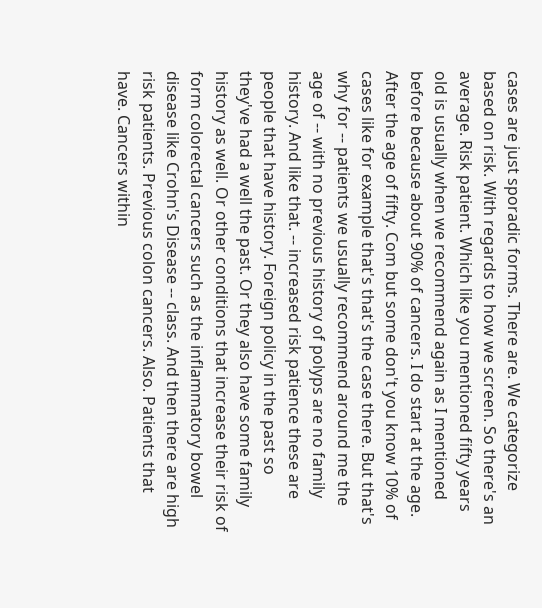cases are just sporadic forms. There are. We categorize based on risk. With regards to how we screen. So there's an average. Risk patient. Which like you mentioned fifty years old is usually when we recommend again as I mentioned before because about 90% of cancers. I do start at the age. After the age of fifty. Com but some don't you know 10% of cases like for example that's that's the case there. But that's why for -- patients we usually recommend around me the age of -- with no previous history of polyps are no family history. And like that. -- increased risk patience these are people that have history. Foreign policy in the past so they've had a well the past. Or they also have some family history as well. Or other conditions that increase their risk of form colorectal cancers such as the inflammatory bowel disease like Crohn's Disease -- class. And then there are high risk patients. Previous colon cancers. Also. Patients that have. Cancers within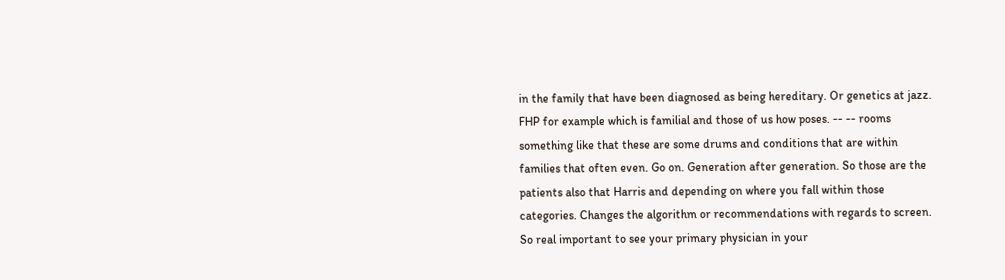in the family that have been diagnosed as being hereditary. Or genetics at jazz. FHP for example which is familial and those of us how poses. -- -- rooms something like that these are some drums and conditions that are within families that often even. Go on. Generation after generation. So those are the patients also that Harris and depending on where you fall within those categories. Changes the algorithm or recommendations with regards to screen. So real important to see your primary physician in your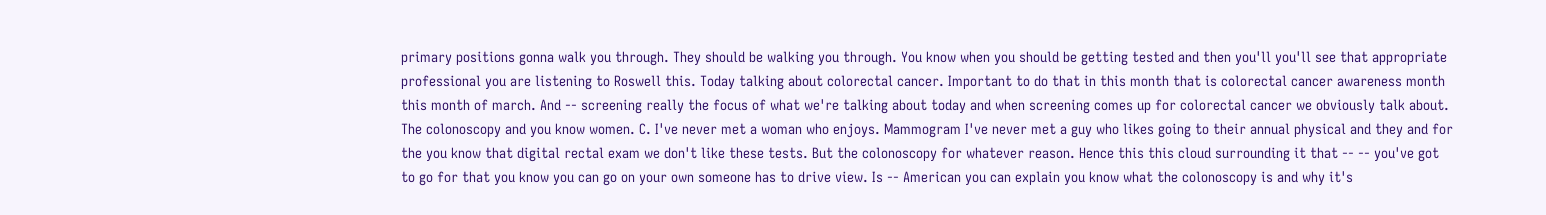primary positions gonna walk you through. They should be walking you through. You know when you should be getting tested and then you'll you'll see that appropriate professional you are listening to Roswell this. Today talking about colorectal cancer. Important to do that in this month that is colorectal cancer awareness month this month of march. And -- screening really the focus of what we're talking about today and when screening comes up for colorectal cancer we obviously talk about. The colonoscopy and you know women. C. I've never met a woman who enjoys. Mammogram I've never met a guy who likes going to their annual physical and they and for the you know that digital rectal exam we don't like these tests. But the colonoscopy for whatever reason. Hence this this cloud surrounding it that -- -- you've got to go for that you know you can go on your own someone has to drive view. Is -- American you can explain you know what the colonoscopy is and why it's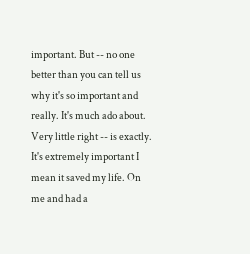important. But -- no one better than you can tell us why it's so important and really. It's much ado about. Very little right -- is exactly. It's extremely important I mean it saved my life. On me and had a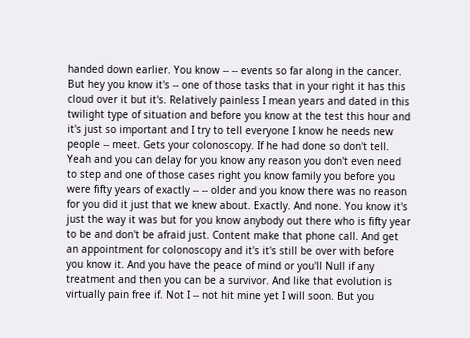handed down earlier. You know -- -- events so far along in the cancer. But hey you know it's -- one of those tasks that in your right it has this cloud over it but it's. Relatively painless I mean years and dated in this twilight type of situation and before you know at the test this hour and it's just so important and I try to tell everyone I know he needs new people -- meet. Gets your colonoscopy. If he had done so don't tell. Yeah and you can delay for you know any reason you don't even need to step and one of those cases right you know family you before you were fifty years of exactly -- -- older and you know there was no reason for you did it just that we knew about. Exactly. And none. You know it's just the way it was but for you know anybody out there who is fifty year to be and don't be afraid just. Content make that phone call. And get an appointment for colonoscopy and it's it's still be over with before you know it. And you have the peace of mind or you'll Null if any treatment and then you can be a survivor. And like that evolution is virtually pain free if. Not I -- not hit mine yet I will soon. But you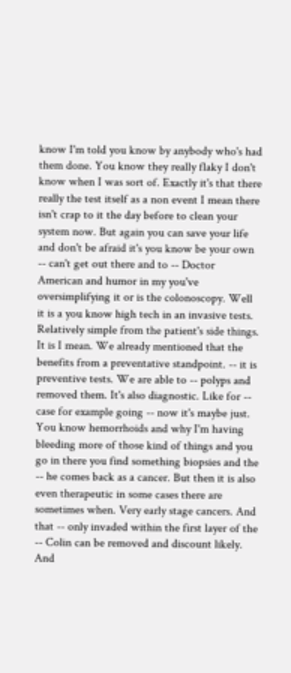know I'm told you know by anybody who's had them done. You know they really flaky I don't know when I was sort of. Exactly it's that there really the test itself as a non event I mean there isn't crap to it the day before to clean your system now. But again you can save your life and don't be afraid it's you know be your own -- can't get out there and to -- Doctor American and humor in my you've oversimplifying it or is the colonoscopy. Well it is a you know high tech in an invasive tests. Relatively simple from the patient's side things. It is I mean. We already mentioned that the benefits from a preventative standpoint. -- it is preventive tests. We are able to -- polyps and removed them. It's also diagnostic. Like for -- case for example going -- now it's maybe just. You know hemorrhoids and why I'm having bleeding more of those kind of things and you go in there you find something biopsies and the -- he comes back as a cancer. But then it is also even therapeutic in some cases there are sometimes when. Very early stage cancers. And that -- only invaded within the first layer of the -- Colin can be removed and discount likely. And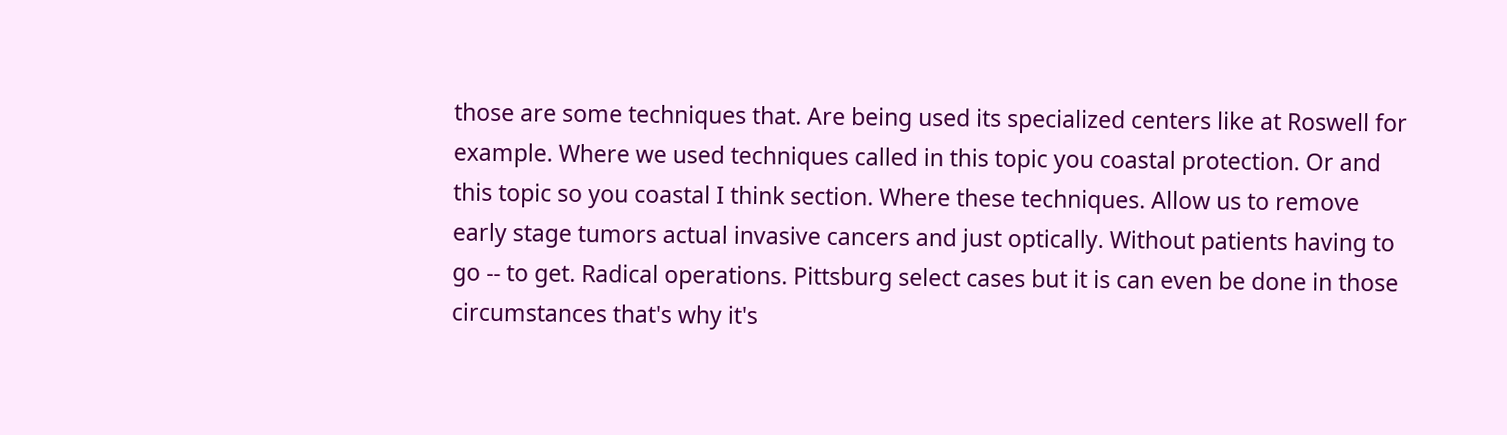those are some techniques that. Are being used its specialized centers like at Roswell for example. Where we used techniques called in this topic you coastal protection. Or and this topic so you coastal I think section. Where these techniques. Allow us to remove early stage tumors actual invasive cancers and just optically. Without patients having to go -- to get. Radical operations. Pittsburg select cases but it is can even be done in those circumstances that's why it's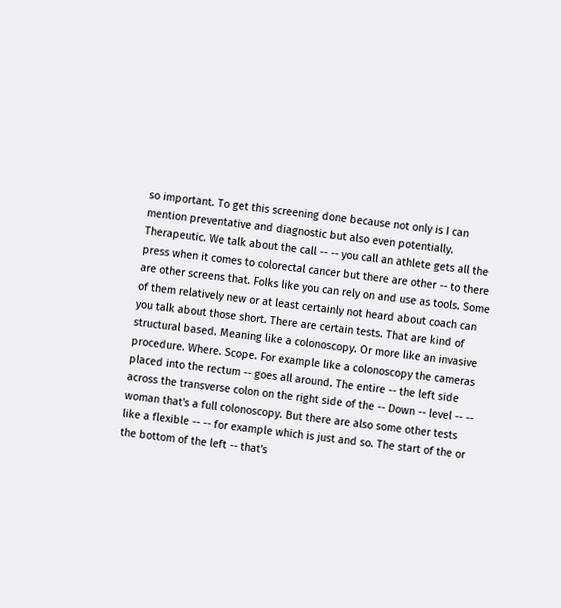so important. To get this screening done because not only is I can mention preventative and diagnostic but also even potentially. Therapeutic. We talk about the call -- -- you call an athlete gets all the press when it comes to colorectal cancer but there are other -- to there are other screens that. Folks like you can rely on and use as tools. Some of them relatively new or at least certainly not heard about coach can you talk about those short. There are certain tests. That are kind of structural based. Meaning like a colonoscopy. Or more like an invasive procedure. Where. Scope. For example like a colonoscopy the cameras placed into the rectum -- goes all around. The entire -- the left side across the transverse colon on the right side of the -- Down -- level -- -- woman that's a full colonoscopy. But there are also some other tests like a flexible -- -- for example which is just and so. The start of the or the bottom of the left -- that's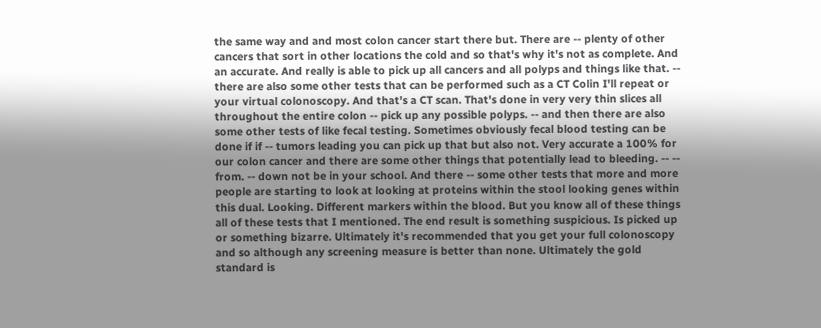the same way and and most colon cancer start there but. There are -- plenty of other cancers that sort in other locations the cold and so that's why it's not as complete. And an accurate. And really is able to pick up all cancers and all polyps and things like that. -- there are also some other tests that can be performed such as a CT Colin I'll repeat or your virtual colonoscopy. And that's a CT scan. That's done in very very thin slices all throughout the entire colon -- pick up any possible polyps. -- and then there are also some other tests of like fecal testing. Sometimes obviously fecal blood testing can be done if if -- tumors leading you can pick up that but also not. Very accurate a 100% for our colon cancer and there are some other things that potentially lead to bleeding. -- -- from. -- down not be in your school. And there -- some other tests that more and more people are starting to look at looking at proteins within the stool looking genes within this dual. Looking. Different markers within the blood. But you know all of these things all of these tests that I mentioned. The end result is something suspicious. Is picked up or something bizarre. Ultimately it's recommended that you get your full colonoscopy and so although any screening measure is better than none. Ultimately the gold standard is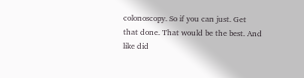colonoscopy. So if you can just. Get that done. That would be the best. And like did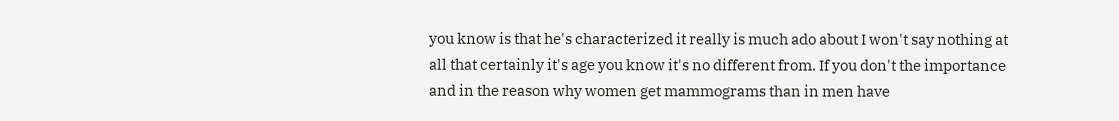you know is that he's characterized it really is much ado about I won't say nothing at all that certainly it's age you know it's no different from. If you don't the importance and in the reason why women get mammograms than in men have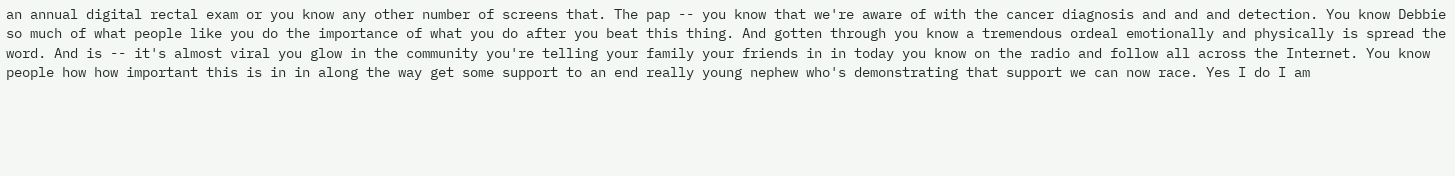an annual digital rectal exam or you know any other number of screens that. The pap -- you know that we're aware of with the cancer diagnosis and and and detection. You know Debbie so much of what people like you do the importance of what you do after you beat this thing. And gotten through you know a tremendous ordeal emotionally and physically is spread the word. And is -- it's almost viral you glow in the community you're telling your family your friends in in today you know on the radio and follow all across the Internet. You know people how how important this is in in along the way get some support to an end really young nephew who's demonstrating that support we can now race. Yes I do I am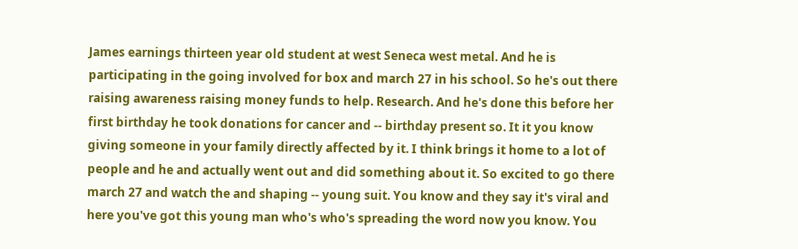James earnings thirteen year old student at west Seneca west metal. And he is participating in the going involved for box and march 27 in his school. So he's out there raising awareness raising money funds to help. Research. And he's done this before her first birthday he took donations for cancer and -- birthday present so. It it you know giving someone in your family directly affected by it. I think brings it home to a lot of people and he and actually went out and did something about it. So excited to go there march 27 and watch the and shaping -- young suit. You know and they say it's viral and here you've got this young man who's who's spreading the word now you know. You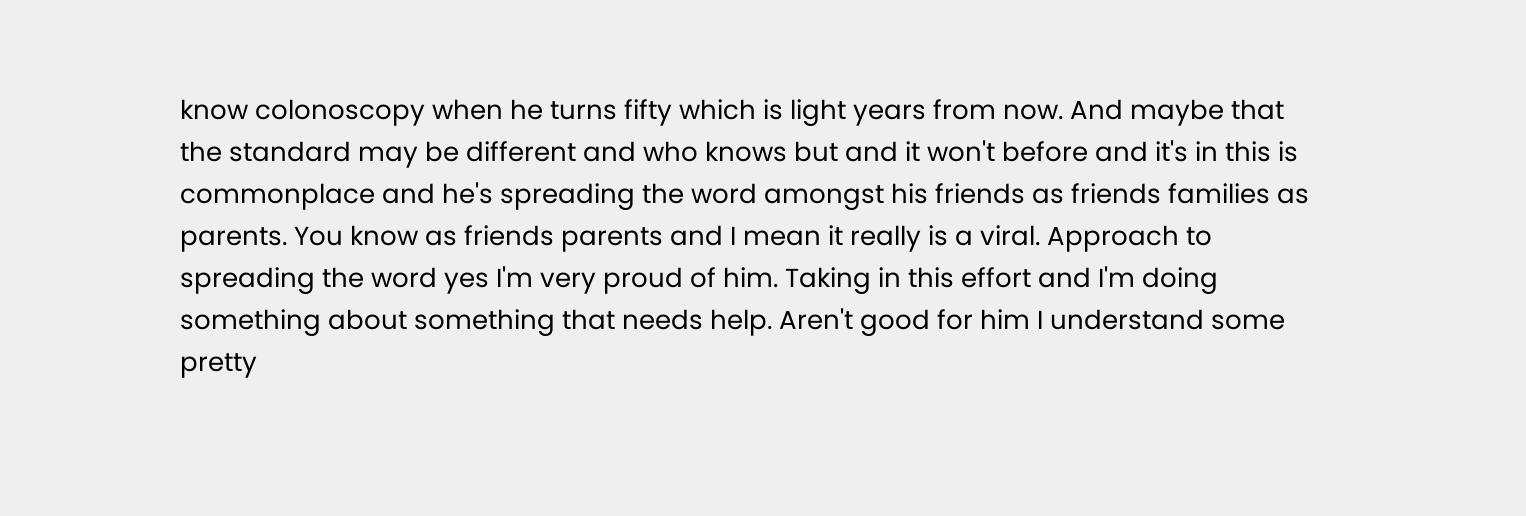know colonoscopy when he turns fifty which is light years from now. And maybe that the standard may be different and who knows but and it won't before and it's in this is commonplace and he's spreading the word amongst his friends as friends families as parents. You know as friends parents and I mean it really is a viral. Approach to spreading the word yes I'm very proud of him. Taking in this effort and I'm doing something about something that needs help. Aren't good for him I understand some pretty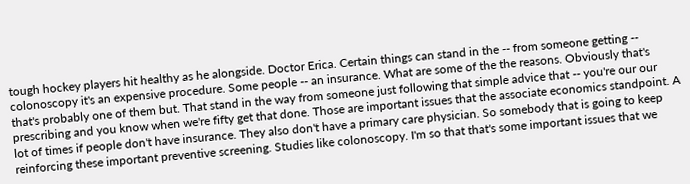tough hockey players hit healthy as he alongside. Doctor Erica. Certain things can stand in the -- from someone getting -- colonoscopy it's an expensive procedure. Some people -- an insurance. What are some of the the reasons. Obviously that's that's probably one of them but. That stand in the way from someone just following that simple advice that -- you're our our prescribing and you know when we're fifty get that done. Those are important issues that the associate economics standpoint. A lot of times if people don't have insurance. They also don't have a primary care physician. So somebody that is going to keep reinforcing these important preventive screening. Studies like colonoscopy. I'm so that that's some important issues that we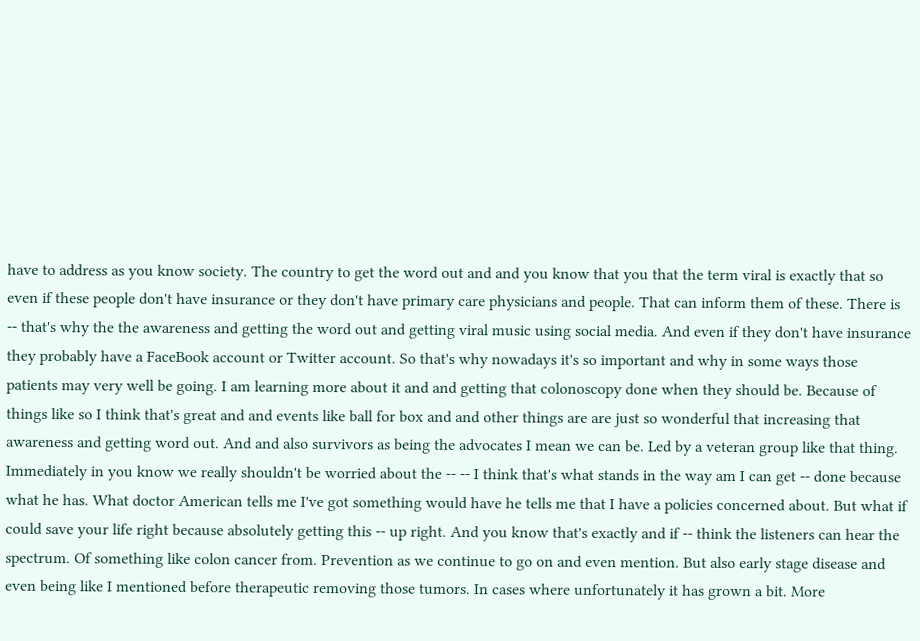have to address as you know society. The country to get the word out and and you know that you that the term viral is exactly that so even if these people don't have insurance or they don't have primary care physicians and people. That can inform them of these. There is -- that's why the the awareness and getting the word out and getting viral music using social media. And even if they don't have insurance they probably have a FaceBook account or Twitter account. So that's why nowadays it's so important and why in some ways those patients may very well be going. I am learning more about it and and getting that colonoscopy done when they should be. Because of things like so I think that's great and and events like ball for box and and other things are are just so wonderful that increasing that awareness and getting word out. And and also survivors as being the advocates I mean we can be. Led by a veteran group like that thing. Immediately in you know we really shouldn't be worried about the -- -- I think that's what stands in the way am I can get -- done because what he has. What doctor American tells me I've got something would have he tells me that I have a policies concerned about. But what if could save your life right because absolutely getting this -- up right. And you know that's exactly and if -- think the listeners can hear the spectrum. Of something like colon cancer from. Prevention as we continue to go on and even mention. But also early stage disease and even being like I mentioned before therapeutic removing those tumors. In cases where unfortunately it has grown a bit. More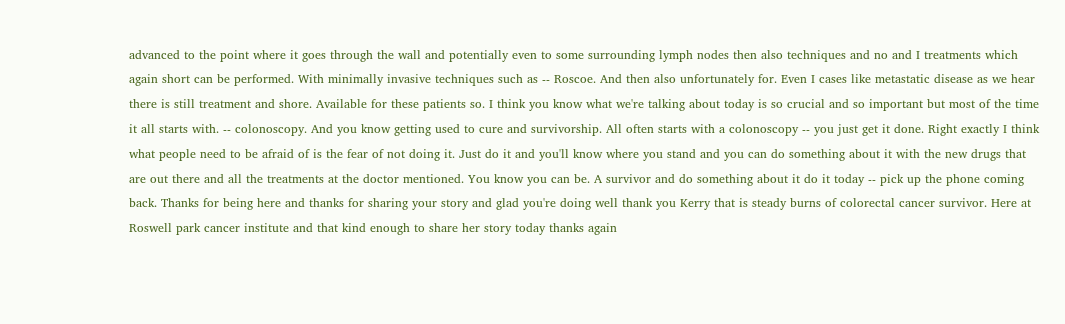advanced to the point where it goes through the wall and potentially even to some surrounding lymph nodes then also techniques and no and I treatments which again short can be performed. With minimally invasive techniques such as -- Roscoe. And then also unfortunately for. Even I cases like metastatic disease as we hear there is still treatment and shore. Available for these patients so. I think you know what we're talking about today is so crucial and so important but most of the time it all starts with. -- colonoscopy. And you know getting used to cure and survivorship. All often starts with a colonoscopy -- you just get it done. Right exactly I think what people need to be afraid of is the fear of not doing it. Just do it and you'll know where you stand and you can do something about it with the new drugs that are out there and all the treatments at the doctor mentioned. You know you can be. A survivor and do something about it do it today -- pick up the phone coming back. Thanks for being here and thanks for sharing your story and glad you're doing well thank you Kerry that is steady burns of colorectal cancer survivor. Here at Roswell park cancer institute and that kind enough to share her story today thanks again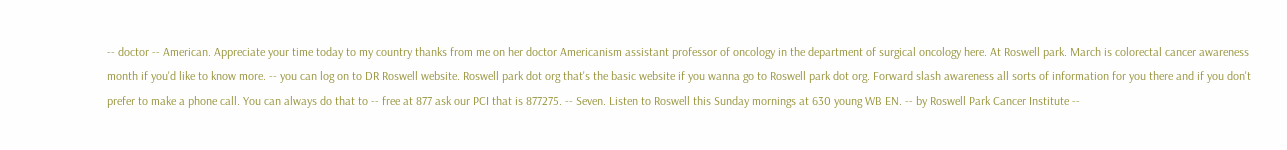-- doctor -- American. Appreciate your time today to my country thanks from me on her doctor Americanism assistant professor of oncology in the department of surgical oncology here. At Roswell park. March is colorectal cancer awareness month if you'd like to know more. -- you can log on to DR Roswell website. Roswell park dot org that's the basic website if you wanna go to Roswell park dot org. Forward slash awareness all sorts of information for you there and if you don't prefer to make a phone call. You can always do that to -- free at 877 ask our PCI that is 877275. -- Seven. Listen to Roswell this Sunday mornings at 630 young WB EN. -- by Roswell Park Cancer Institute --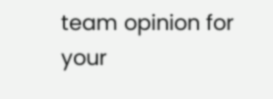team opinion for your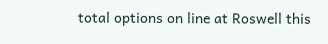total options on line at Roswell this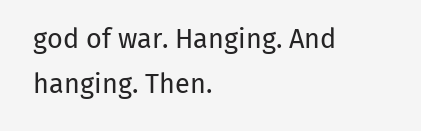god of war. Hanging. And hanging. Then.